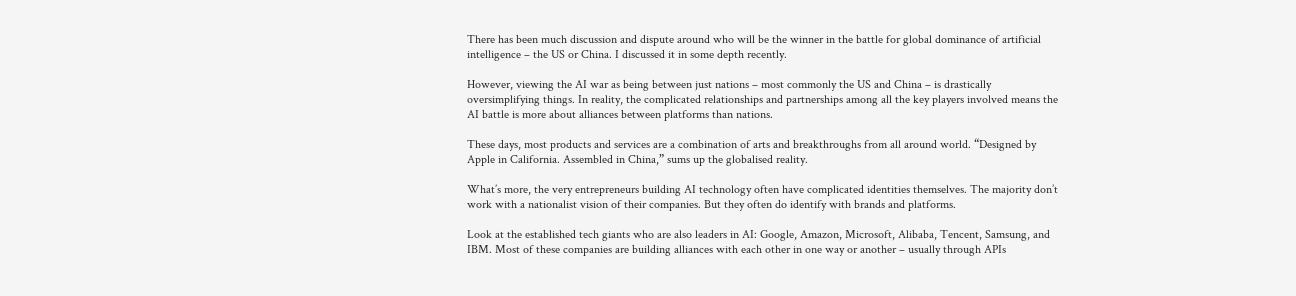There has been much discussion and dispute around who will be the winner in the battle for global dominance of artificial intelligence – the US or China. I discussed it in some depth recently.

However, viewing the AI war as being between just nations – most commonly the US and China – is drastically oversimplifying things. In reality, the complicated relationships and partnerships among all the key players involved means the AI battle is more about alliances between platforms than nations.

These days, most products and services are a combination of arts and breakthroughs from all around world. “Designed by Apple in California. Assembled in China,” sums up the globalised reality.

What’s more, the very entrepreneurs building AI technology often have complicated identities themselves. The majority don’t work with a nationalist vision of their companies. But they often do identify with brands and platforms.

Look at the established tech giants who are also leaders in AI: Google, Amazon, Microsoft, Alibaba, Tencent, Samsung, and IBM. Most of these companies are building alliances with each other in one way or another – usually through APIs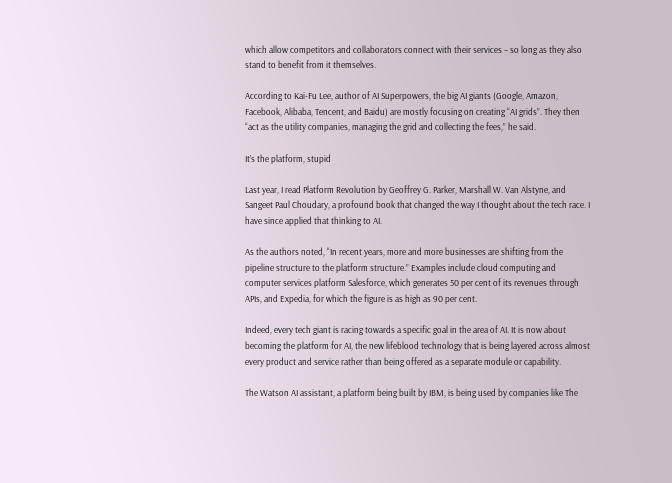which allow competitors and collaborators connect with their services – so long as they also stand to benefit from it themselves.

According to Kai-Fu Lee, author of AI Superpowers, the big AI giants (Google, Amazon, Facebook, Alibaba, Tencent, and Baidu) are mostly focusing on creating “AI grids”. They then “act as the utility companies, managing the grid and collecting the fees,” he said.

It’s the platform, stupid

Last year, I read Platform Revolution by Geoffrey G. Parker, Marshall W. Van Alstyne, and Sangeet Paul Choudary, a profound book that changed the way I thought about the tech race. I have since applied that thinking to AI.

As the authors noted, “In recent years, more and more businesses are shifting from the pipeline structure to the platform structure.” Examples include cloud computing and computer services platform Salesforce, which generates 50 per cent of its revenues through APIs, and Expedia, for which the figure is as high as 90 per cent.

Indeed, every tech giant is racing towards a specific goal in the area of AI. It is now about becoming the platform for AI, the new lifeblood technology that is being layered across almost every product and service rather than being offered as a separate module or capability.

The Watson AI assistant, a platform being built by IBM, is being used by companies like The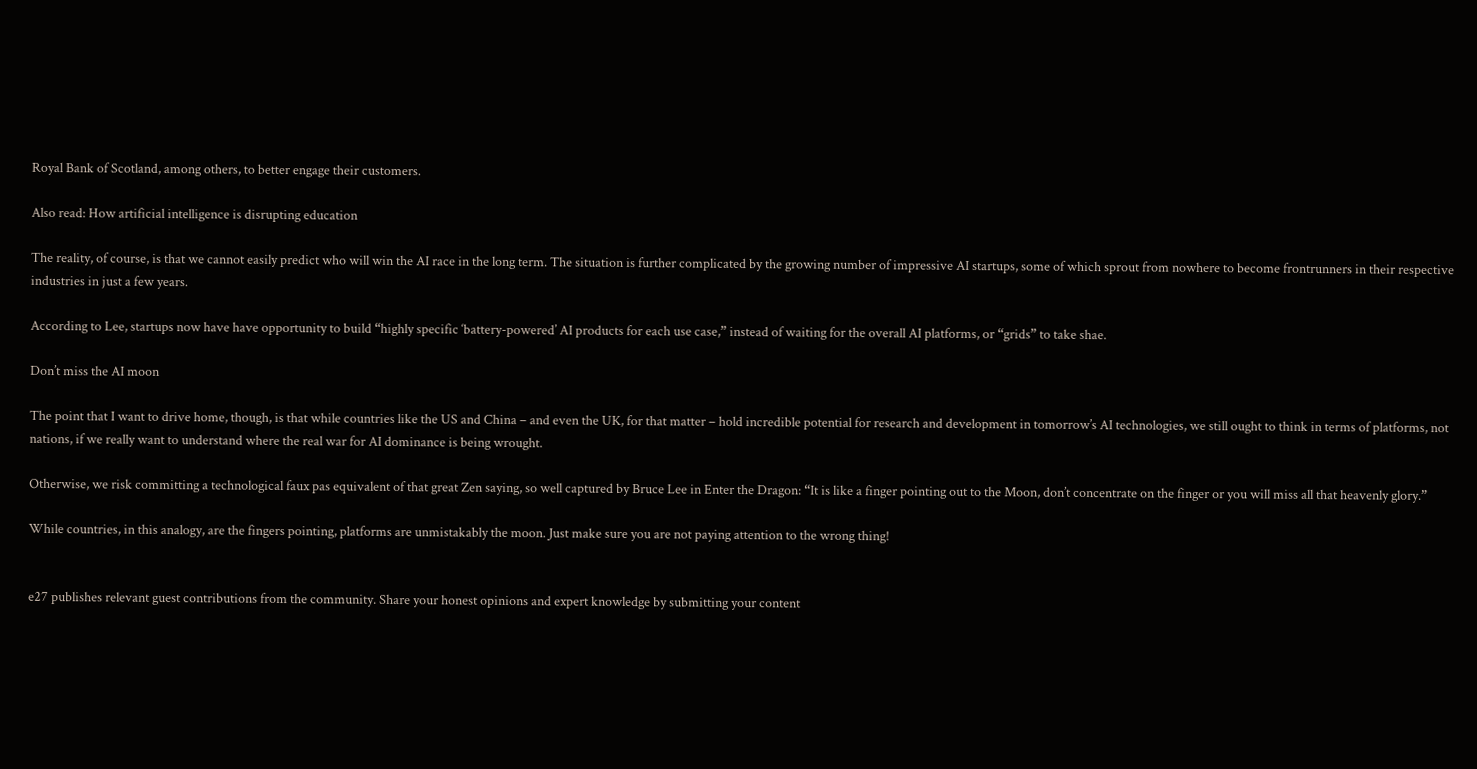Royal Bank of Scotland, among others, to better engage their customers.

Also read: How artificial intelligence is disrupting education

The reality, of course, is that we cannot easily predict who will win the AI race in the long term. The situation is further complicated by the growing number of impressive AI startups, some of which sprout from nowhere to become frontrunners in their respective industries in just a few years.

According to Lee, startups now have have opportunity to build “highly specific ‘battery-powered’ AI products for each use case,” instead of waiting for the overall AI platforms, or “grids” to take shae.

Don’t miss the AI moon

The point that I want to drive home, though, is that while countries like the US and China – and even the UK, for that matter – hold incredible potential for research and development in tomorrow’s AI technologies, we still ought to think in terms of platforms, not nations, if we really want to understand where the real war for AI dominance is being wrought.

Otherwise, we risk committing a technological faux pas equivalent of that great Zen saying, so well captured by Bruce Lee in Enter the Dragon: “It is like a finger pointing out to the Moon, don’t concentrate on the finger or you will miss all that heavenly glory.”

While countries, in this analogy, are the fingers pointing, platforms are unmistakably the moon. Just make sure you are not paying attention to the wrong thing!


e27 publishes relevant guest contributions from the community. Share your honest opinions and expert knowledge by submitting your content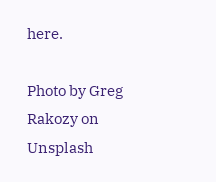here.

Photo by Greg Rakozy on Unsplash